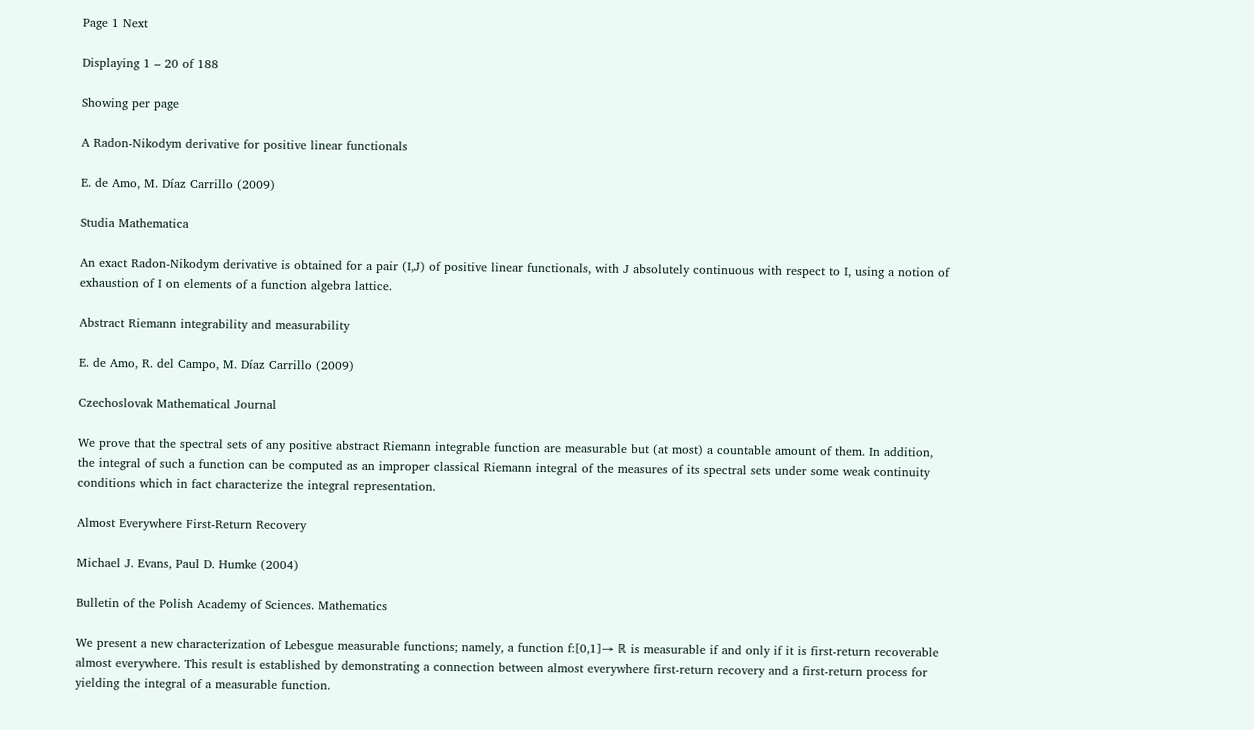Page 1 Next

Displaying 1 – 20 of 188

Showing per page

A Radon-Nikodym derivative for positive linear functionals

E. de Amo, M. Díaz Carrillo (2009)

Studia Mathematica

An exact Radon-Nikodym derivative is obtained for a pair (I,J) of positive linear functionals, with J absolutely continuous with respect to I, using a notion of exhaustion of I on elements of a function algebra lattice.

Abstract Riemann integrability and measurability

E. de Amo, R. del Campo, M. Díaz Carrillo (2009)

Czechoslovak Mathematical Journal

We prove that the spectral sets of any positive abstract Riemann integrable function are measurable but (at most) a countable amount of them. In addition, the integral of such a function can be computed as an improper classical Riemann integral of the measures of its spectral sets under some weak continuity conditions which in fact characterize the integral representation.

Almost Everywhere First-Return Recovery

Michael J. Evans, Paul D. Humke (2004)

Bulletin of the Polish Academy of Sciences. Mathematics

We present a new characterization of Lebesgue measurable functions; namely, a function f:[0,1]→ ℝ is measurable if and only if it is first-return recoverable almost everywhere. This result is established by demonstrating a connection between almost everywhere first-return recovery and a first-return process for yielding the integral of a measurable function.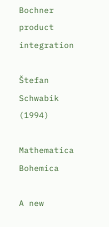Bochner product integration

Štefan Schwabik (1994)

Mathematica Bohemica

A new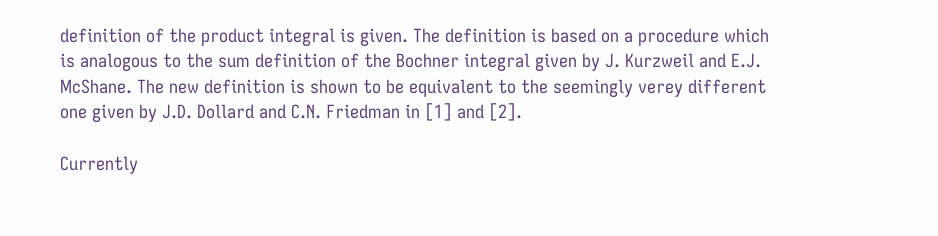definition of the product integral is given. The definition is based on a procedure which is analogous to the sum definition of the Bochner integral given by J. Kurzweil and E.J. McShane. The new definition is shown to be equivalent to the seemingly verey different one given by J.D. Dollard and C.N. Friedman in [1] and [2].

Currently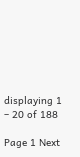displaying 1 – 20 of 188

Page 1 Next